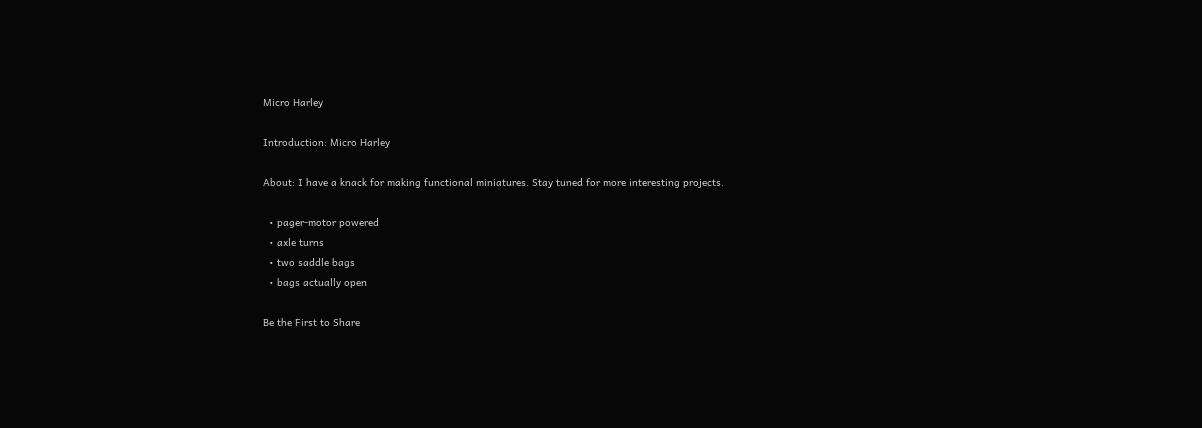Micro Harley

Introduction: Micro Harley

About: I have a knack for making functional miniatures. Stay tuned for more interesting projects.

  • pager-motor powered
  • axle turns
  • two saddle bags
  • bags actually open

Be the First to Share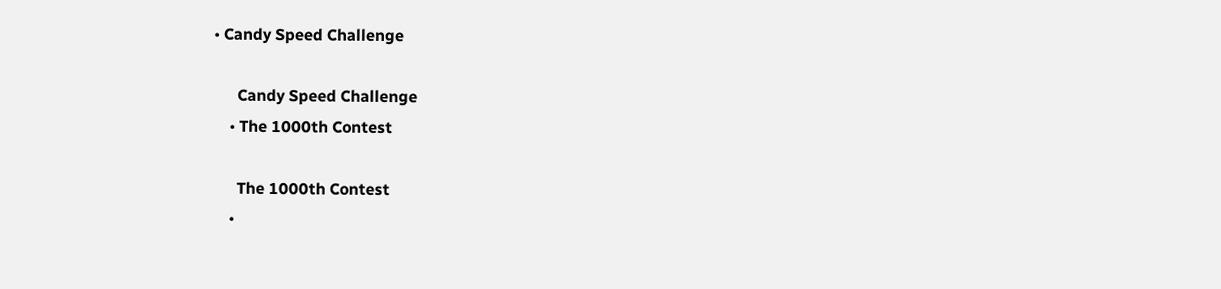• Candy Speed Challenge

      Candy Speed Challenge
    • The 1000th Contest

      The 1000th Contest
    •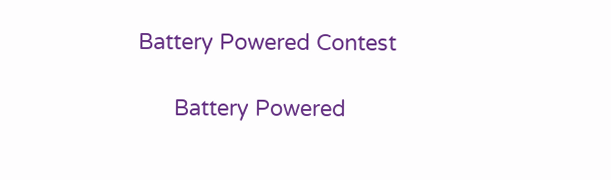Battery Powered Contest

      Battery Powered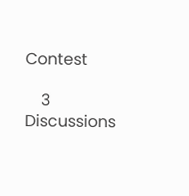Contest

    3 Discussions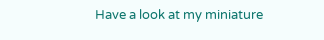Have a look at my miniature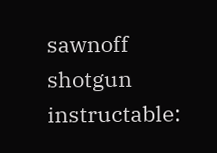sawnoff shotgun instructable: